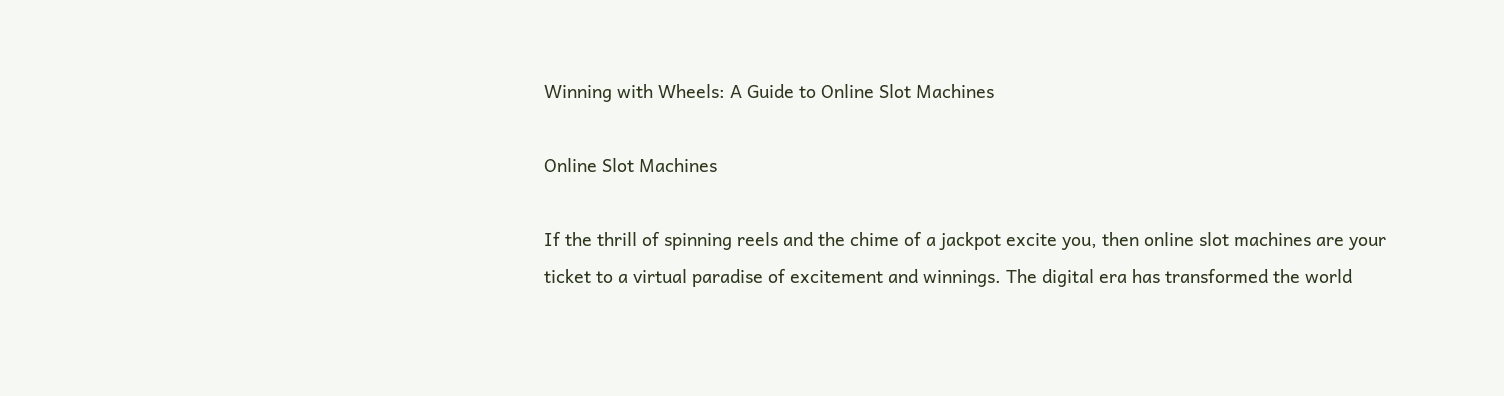Winning with Wheels: A Guide to Online Slot Machines

Online Slot Machines

If the thrill of spinning reels and the chime of a jackpot excite you, then online slot machines are your ticket to a virtual paradise of excitement and winnings. The digital era has transformed the world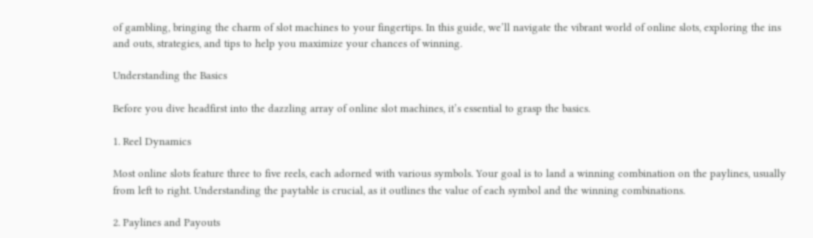of gambling, bringing the charm of slot machines to your fingertips. In this guide, we’ll navigate the vibrant world of online slots, exploring the ins and outs, strategies, and tips to help you maximize your chances of winning.

Understanding the Basics

Before you dive headfirst into the dazzling array of online slot machines, it’s essential to grasp the basics.

1. Reel Dynamics

Most online slots feature three to five reels, each adorned with various symbols. Your goal is to land a winning combination on the paylines, usually from left to right. Understanding the paytable is crucial, as it outlines the value of each symbol and the winning combinations.

2. Paylines and Payouts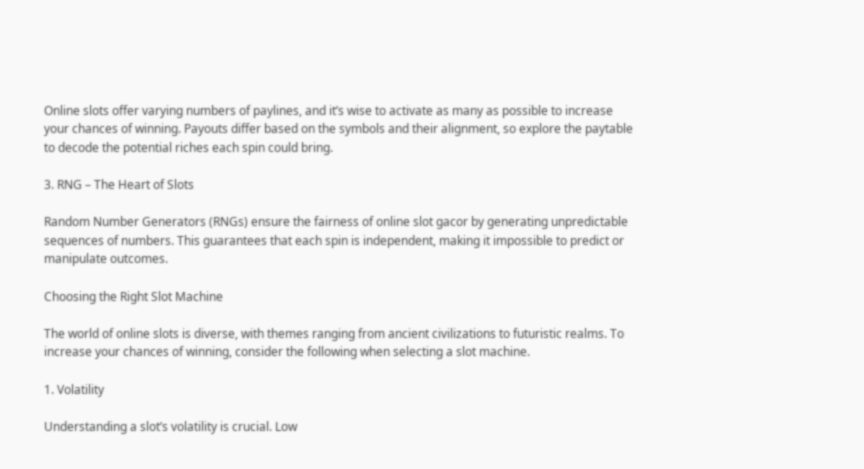Online slots offer varying numbers of paylines, and it’s wise to activate as many as possible to increase your chances of winning. Payouts differ based on the symbols and their alignment, so explore the paytable to decode the potential riches each spin could bring.

3. RNG – The Heart of Slots

Random Number Generators (RNGs) ensure the fairness of online slot gacor by generating unpredictable sequences of numbers. This guarantees that each spin is independent, making it impossible to predict or manipulate outcomes.

Choosing the Right Slot Machine

The world of online slots is diverse, with themes ranging from ancient civilizations to futuristic realms. To increase your chances of winning, consider the following when selecting a slot machine.

1. Volatility

Understanding a slot’s volatility is crucial. Low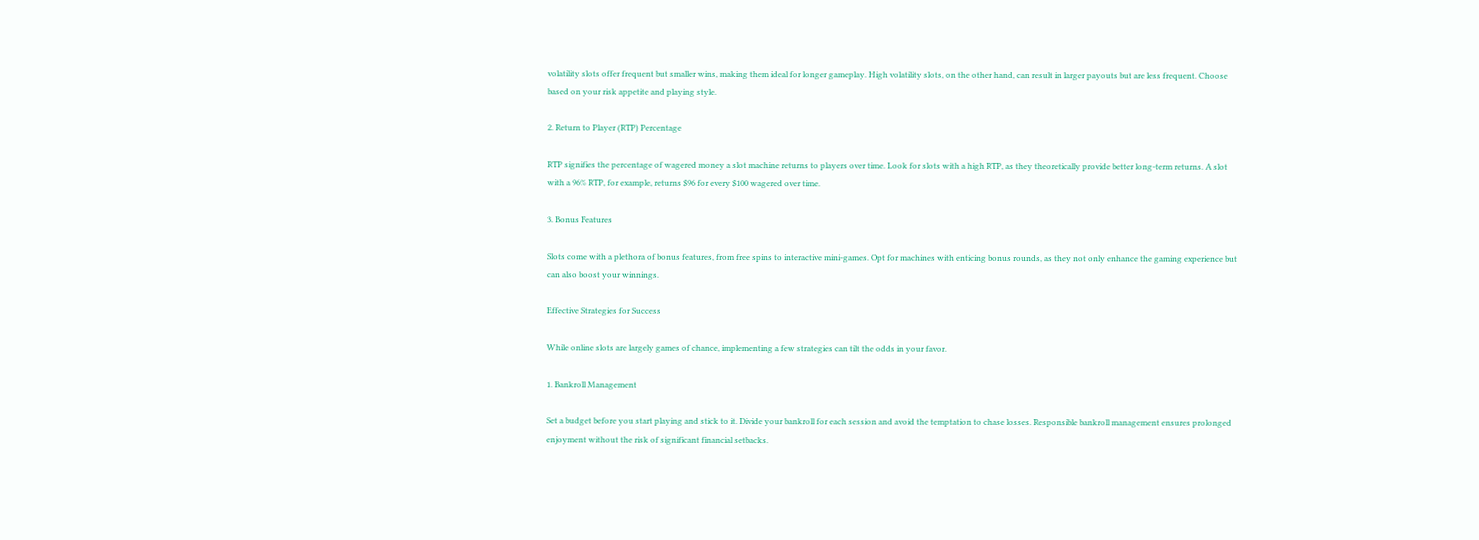volatility slots offer frequent but smaller wins, making them ideal for longer gameplay. High volatility slots, on the other hand, can result in larger payouts but are less frequent. Choose based on your risk appetite and playing style.

2. Return to Player (RTP) Percentage

RTP signifies the percentage of wagered money a slot machine returns to players over time. Look for slots with a high RTP, as they theoretically provide better long-term returns. A slot with a 96% RTP, for example, returns $96 for every $100 wagered over time.

3. Bonus Features

Slots come with a plethora of bonus features, from free spins to interactive mini-games. Opt for machines with enticing bonus rounds, as they not only enhance the gaming experience but can also boost your winnings.

Effective Strategies for Success

While online slots are largely games of chance, implementing a few strategies can tilt the odds in your favor.

1. Bankroll Management

Set a budget before you start playing and stick to it. Divide your bankroll for each session and avoid the temptation to chase losses. Responsible bankroll management ensures prolonged enjoyment without the risk of significant financial setbacks.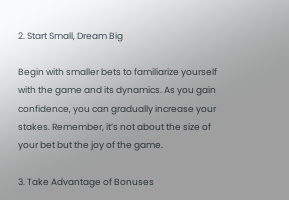2. Start Small, Dream Big

Begin with smaller bets to familiarize yourself with the game and its dynamics. As you gain confidence, you can gradually increase your stakes. Remember, it’s not about the size of your bet but the joy of the game.

3. Take Advantage of Bonuses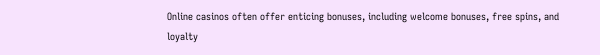Online casinos often offer enticing bonuses, including welcome bonuses, free spins, and loyalty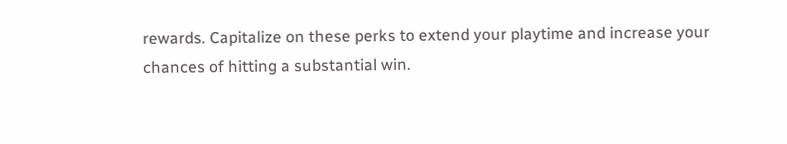rewards. Capitalize on these perks to extend your playtime and increase your chances of hitting a substantial win.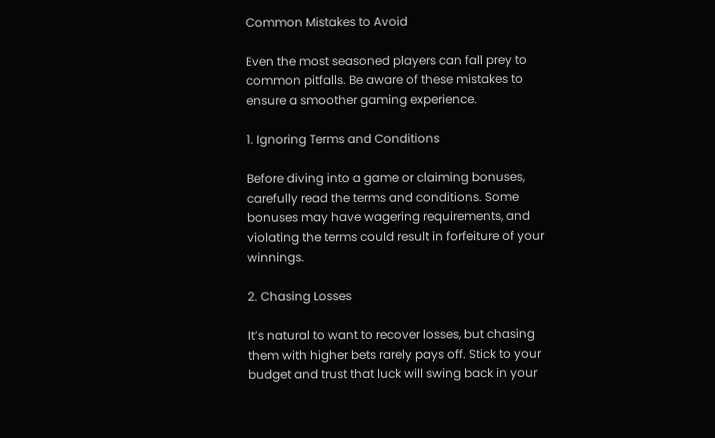Common Mistakes to Avoid

Even the most seasoned players can fall prey to common pitfalls. Be aware of these mistakes to ensure a smoother gaming experience.

1. Ignoring Terms and Conditions

Before diving into a game or claiming bonuses, carefully read the terms and conditions. Some bonuses may have wagering requirements, and violating the terms could result in forfeiture of your winnings.

2. Chasing Losses

It’s natural to want to recover losses, but chasing them with higher bets rarely pays off. Stick to your budget and trust that luck will swing back in your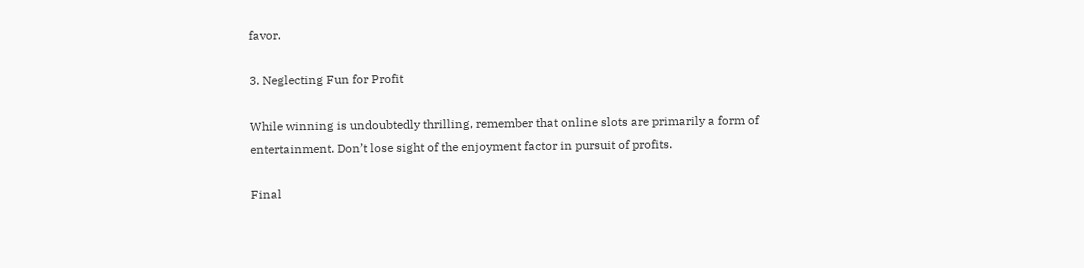favor.

3. Neglecting Fun for Profit

While winning is undoubtedly thrilling, remember that online slots are primarily a form of entertainment. Don’t lose sight of the enjoyment factor in pursuit of profits.

Final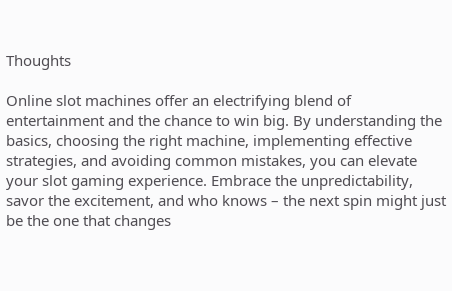Thoughts

Online slot machines offer an electrifying blend of entertainment and the chance to win big. By understanding the basics, choosing the right machine, implementing effective strategies, and avoiding common mistakes, you can elevate your slot gaming experience. Embrace the unpredictability, savor the excitement, and who knows – the next spin might just be the one that changes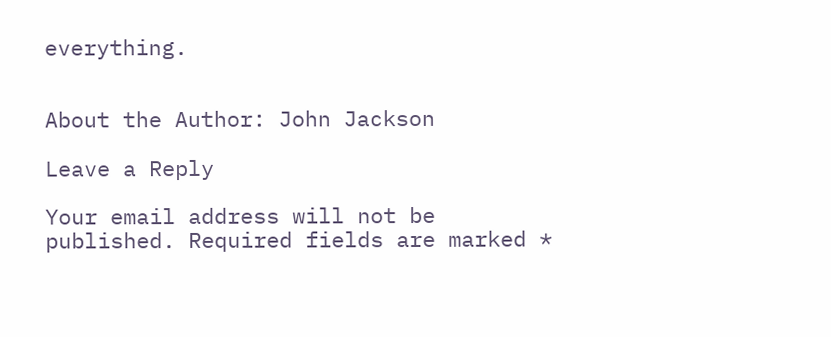everything.


About the Author: John Jackson

Leave a Reply

Your email address will not be published. Required fields are marked *